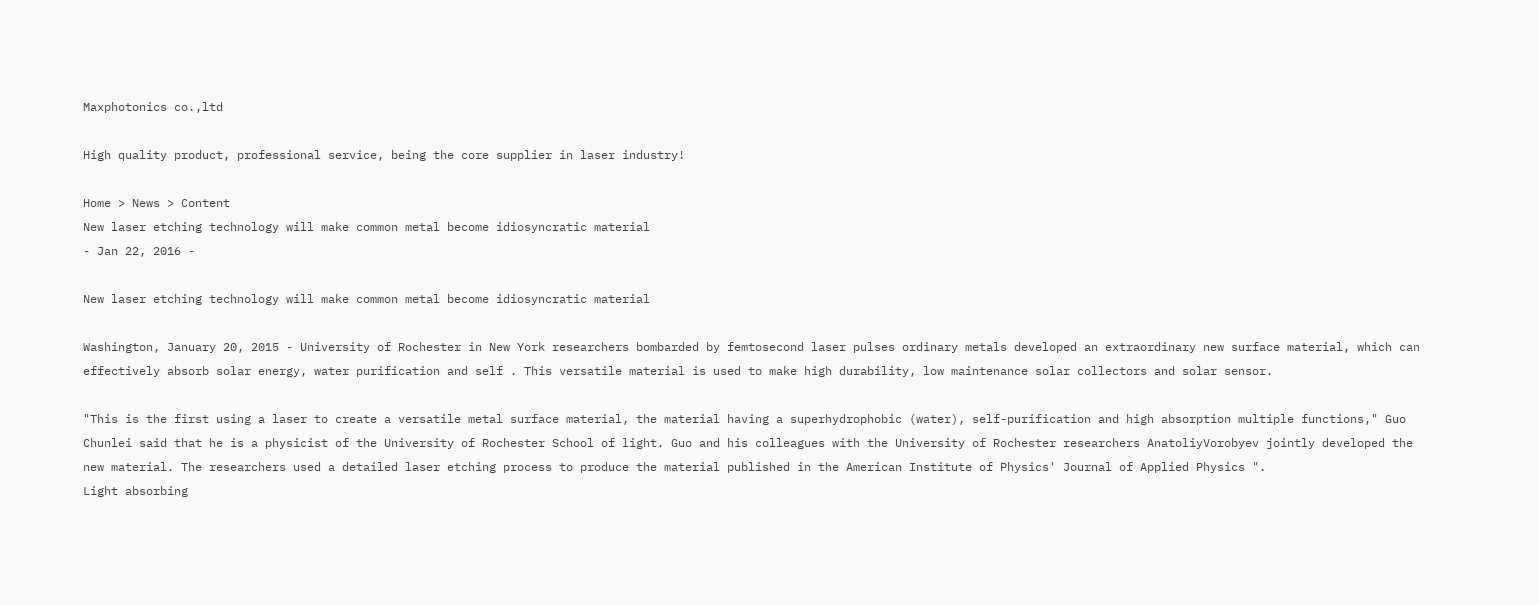Maxphotonics co.,ltd

High quality product, professional service, being the core supplier in laser industry!

Home > News > Content
New laser etching technology will make common metal become idiosyncratic material
- Jan 22, 2016 -

New laser etching technology will make common metal become idiosyncratic material

Washington, January 20, 2015 - University of Rochester in New York researchers bombarded by femtosecond laser pulses ordinary metals developed an extraordinary new surface material, which can effectively absorb solar energy, water purification and self . This versatile material is used to make high durability, low maintenance solar collectors and solar sensor.

"This is the first using a laser to create a versatile metal surface material, the material having a superhydrophobic (water), self-purification and high absorption multiple functions," Guo Chunlei said that he is a physicist of the University of Rochester School of light. Guo and his colleagues with the University of Rochester researchers AnatoliyVorobyev jointly developed the new material. The researchers used a detailed laser etching process to produce the material published in the American Institute of Physics' Journal of Applied Physics ".
Light absorbing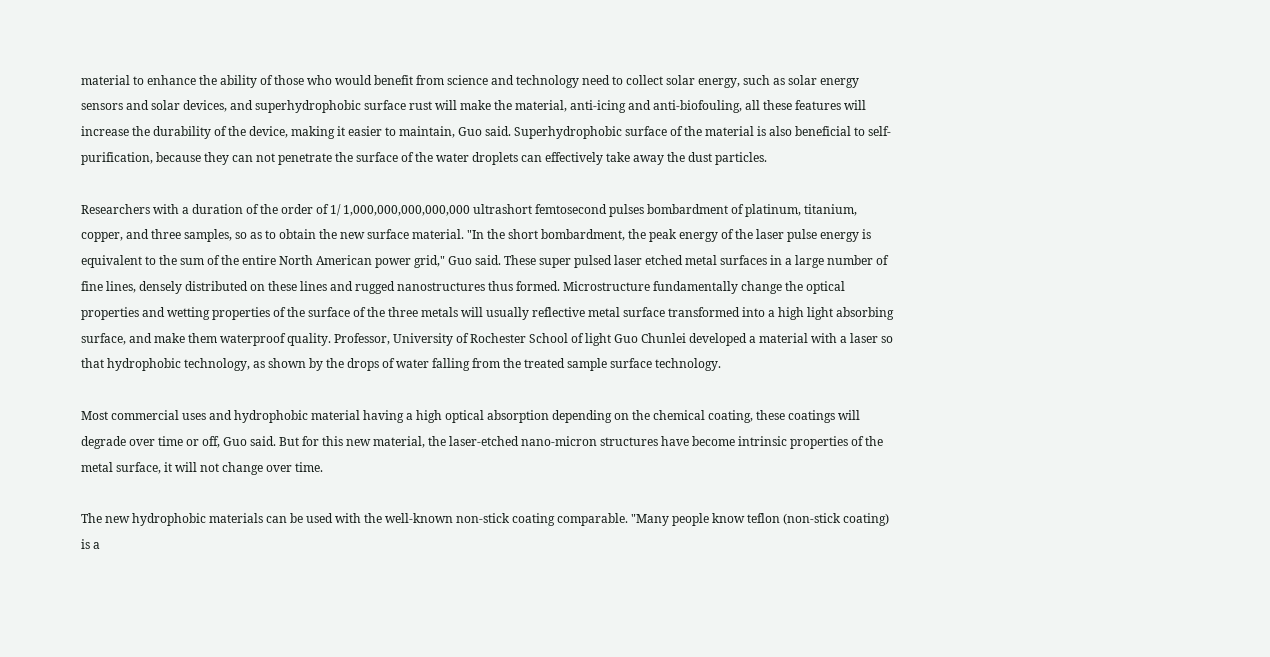material to enhance the ability of those who would benefit from science and technology need to collect solar energy, such as solar energy sensors and solar devices, and superhydrophobic surface rust will make the material, anti-icing and anti-biofouling, all these features will increase the durability of the device, making it easier to maintain, Guo said. Superhydrophobic surface of the material is also beneficial to self-purification, because they can not penetrate the surface of the water droplets can effectively take away the dust particles.

Researchers with a duration of the order of 1/ 1,000,000,000,000,000 ultrashort femtosecond pulses bombardment of platinum, titanium, copper, and three samples, so as to obtain the new surface material. "In the short bombardment, the peak energy of the laser pulse energy is equivalent to the sum of the entire North American power grid," Guo said. These super pulsed laser etched metal surfaces in a large number of fine lines, densely distributed on these lines and rugged nanostructures thus formed. Microstructure fundamentally change the optical properties and wetting properties of the surface of the three metals will usually reflective metal surface transformed into a high light absorbing surface, and make them waterproof quality. Professor, University of Rochester School of light Guo Chunlei developed a material with a laser so that hydrophobic technology, as shown by the drops of water falling from the treated sample surface technology.

Most commercial uses and hydrophobic material having a high optical absorption depending on the chemical coating, these coatings will degrade over time or off, Guo said. But for this new material, the laser-etched nano-micron structures have become intrinsic properties of the metal surface, it will not change over time.

The new hydrophobic materials can be used with the well-known non-stick coating comparable. "Many people know teflon (non-stick coating) is a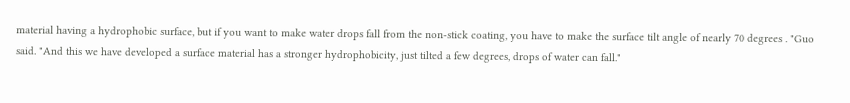material having a hydrophobic surface, but if you want to make water drops fall from the non-stick coating, you have to make the surface tilt angle of nearly 70 degrees . "Guo said. "And this we have developed a surface material has a stronger hydrophobicity, just tilted a few degrees, drops of water can fall."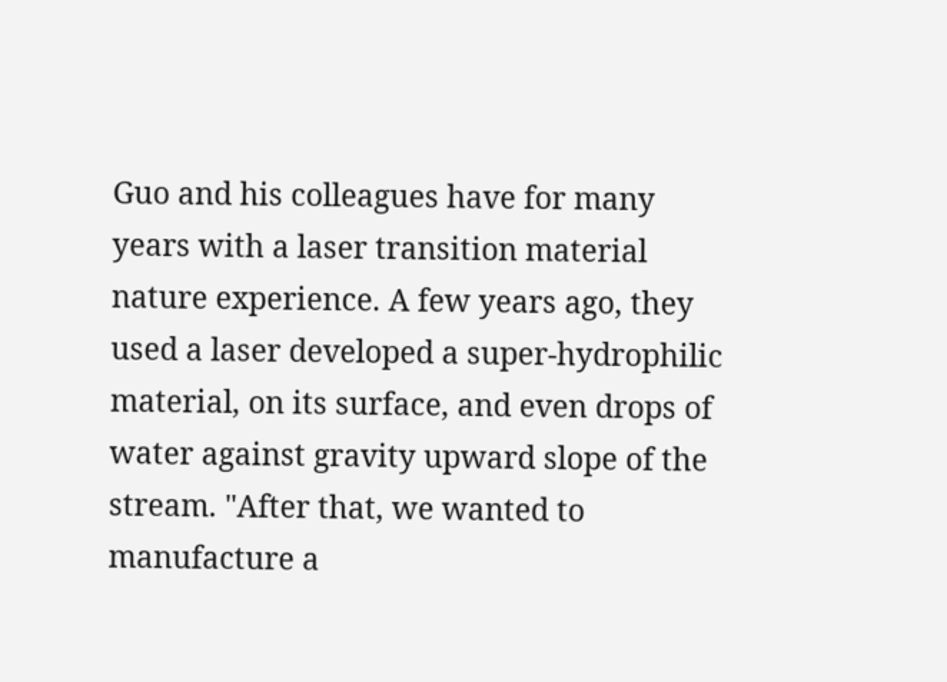Guo and his colleagues have for many years with a laser transition material nature experience. A few years ago, they used a laser developed a super-hydrophilic material, on its surface, and even drops of water against gravity upward slope of the stream. "After that, we wanted to manufacture a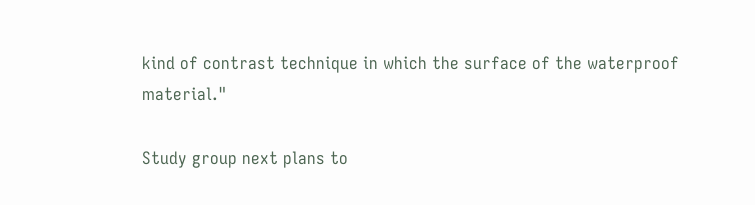kind of contrast technique in which the surface of the waterproof material."

Study group next plans to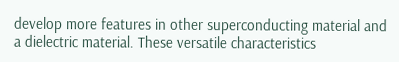develop more features in other superconducting material and a dielectric material. These versatile characteristics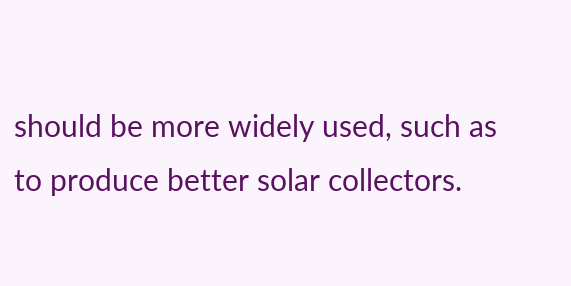should be more widely used, such as to produce better solar collectors.